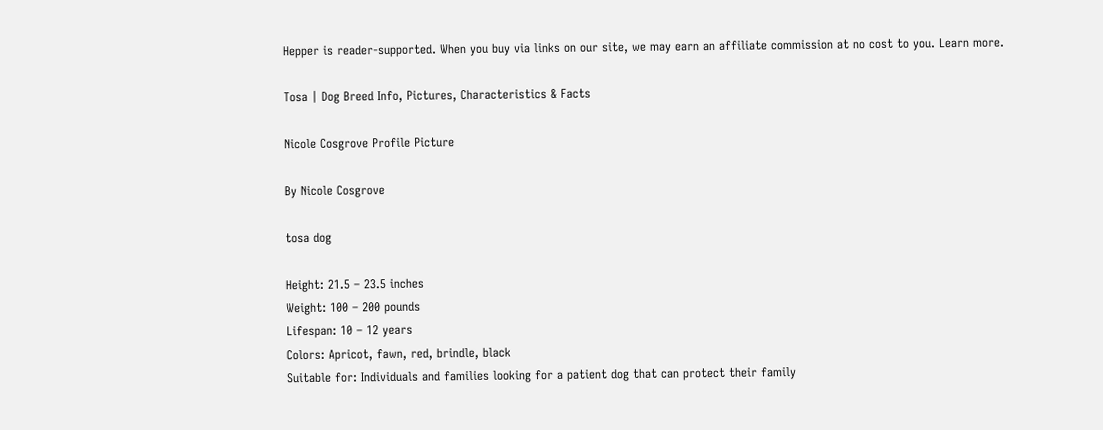Hepper is reader-supported. When you buy via links on our site, we may earn an affiliate commission at no cost to you. Learn more.

Tosa | Dog Breed Info, Pictures, Characteristics & Facts

Nicole Cosgrove Profile Picture

By Nicole Cosgrove

tosa dog

Height: 21.5 – 23.5 inches
Weight: 100 – 200 pounds
Lifespan: 10 – 12 years
Colors: Apricot, fawn, red, brindle, black
Suitable for: Individuals and families looking for a patient dog that can protect their family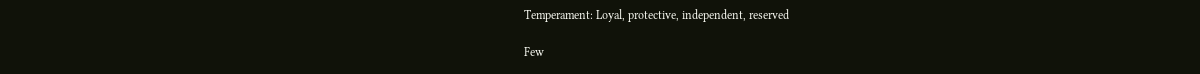Temperament: Loyal, protective, independent, reserved

Few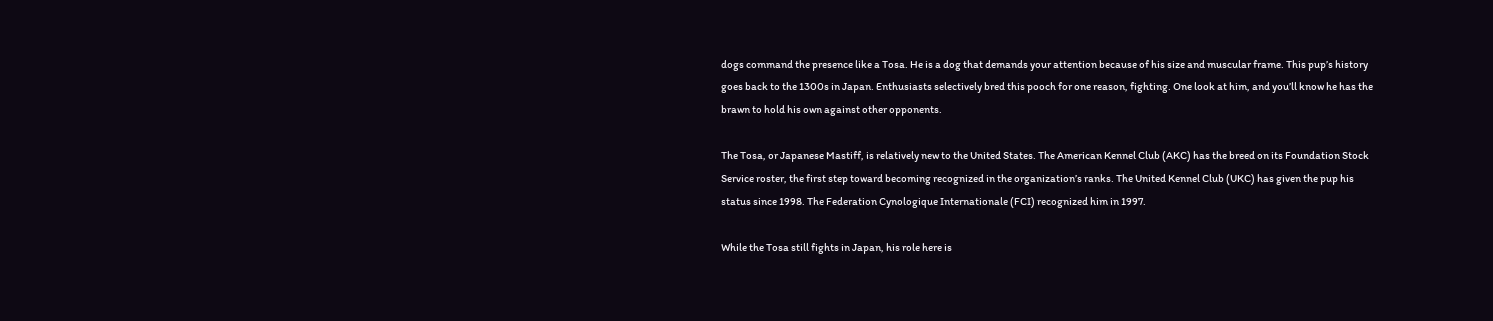dogs command the presence like a Tosa. He is a dog that demands your attention because of his size and muscular frame. This pup’s history goes back to the 1300s in Japan. Enthusiasts selectively bred this pooch for one reason, fighting. One look at him, and you’ll know he has the brawn to hold his own against other opponents.

The Tosa, or Japanese Mastiff, is relatively new to the United States. The American Kennel Club (AKC) has the breed on its Foundation Stock Service roster, the first step toward becoming recognized in the organization’s ranks. The United Kennel Club (UKC) has given the pup his status since 1998. The Federation Cynologique Internationale (FCI) recognized him in 1997.

While the Tosa still fights in Japan, his role here is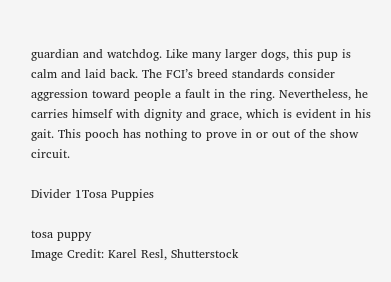guardian and watchdog. Like many larger dogs, this pup is calm and laid back. The FCI’s breed standards consider aggression toward people a fault in the ring. Nevertheless, he carries himself with dignity and grace, which is evident in his gait. This pooch has nothing to prove in or out of the show circuit.

Divider 1Tosa Puppies

tosa puppy
Image Credit: Karel Resl, Shutterstock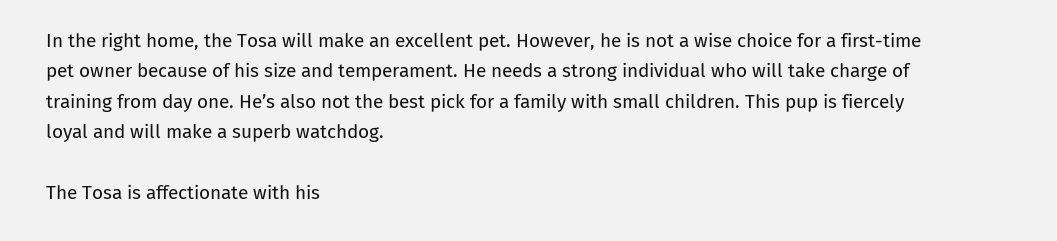In the right home, the Tosa will make an excellent pet. However, he is not a wise choice for a first-time pet owner because of his size and temperament. He needs a strong individual who will take charge of training from day one. He’s also not the best pick for a family with small children. This pup is fiercely loyal and will make a superb watchdog.

The Tosa is affectionate with his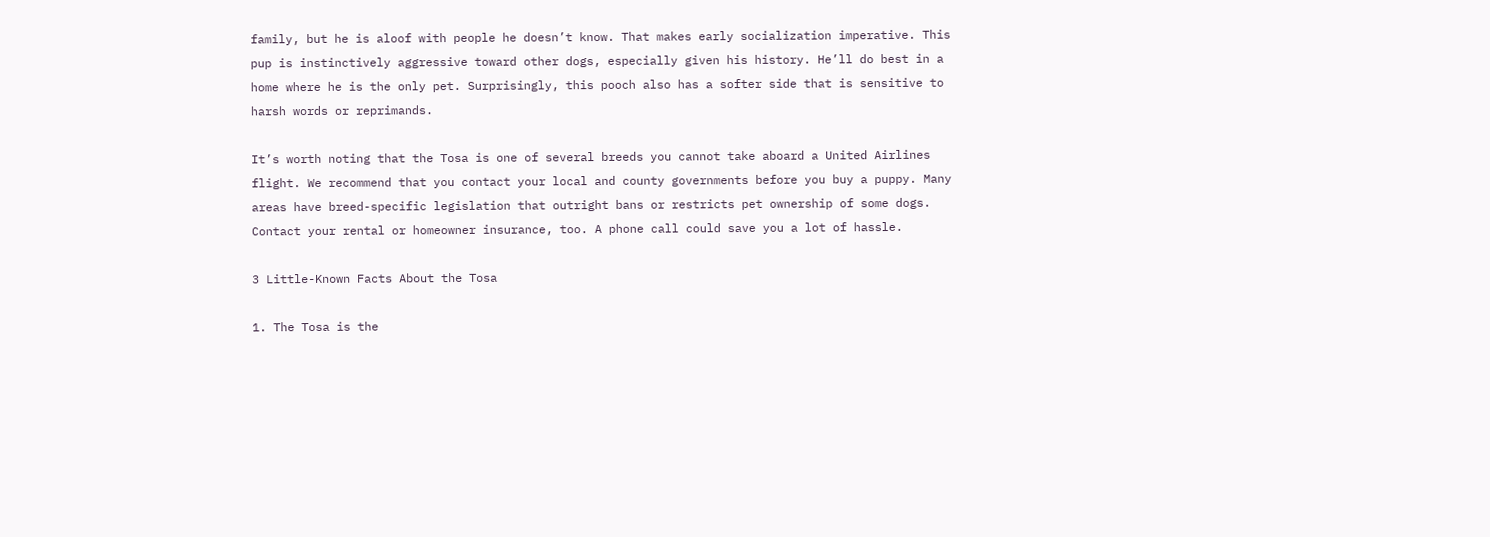family, but he is aloof with people he doesn’t know. That makes early socialization imperative. This pup is instinctively aggressive toward other dogs, especially given his history. He’ll do best in a home where he is the only pet. Surprisingly, this pooch also has a softer side that is sensitive to harsh words or reprimands.

It’s worth noting that the Tosa is one of several breeds you cannot take aboard a United Airlines flight. We recommend that you contact your local and county governments before you buy a puppy. Many areas have breed-specific legislation that outright bans or restricts pet ownership of some dogs. Contact your rental or homeowner insurance, too. A phone call could save you a lot of hassle.

3 Little-Known Facts About the Tosa

1. The Tosa is the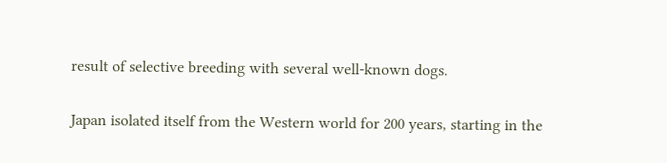result of selective breeding with several well-known dogs.

Japan isolated itself from the Western world for 200 years, starting in the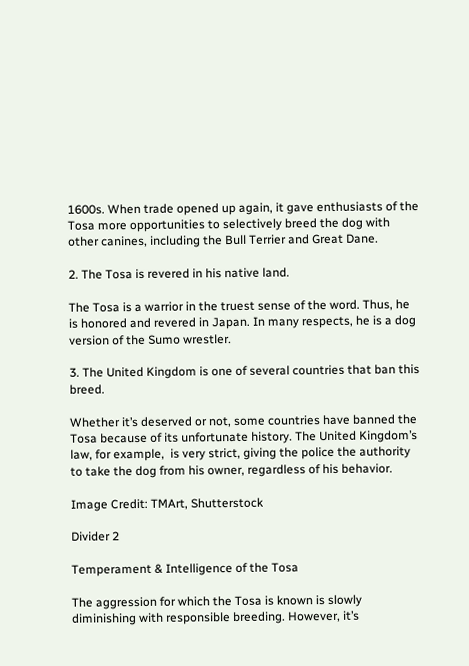1600s. When trade opened up again, it gave enthusiasts of the Tosa more opportunities to selectively breed the dog with other canines, including the Bull Terrier and Great Dane.

2. The Tosa is revered in his native land.

The Tosa is a warrior in the truest sense of the word. Thus, he is honored and revered in Japan. In many respects, he is a dog version of the Sumo wrestler.

3. The United Kingdom is one of several countries that ban this breed.

Whether it’s deserved or not, some countries have banned the Tosa because of its unfortunate history. The United Kingdom’s law, for example,  is very strict, giving the police the authority to take the dog from his owner, regardless of his behavior.

Image Credit: TMArt, Shutterstock

Divider 2

Temperament & Intelligence of the Tosa

The aggression for which the Tosa is known is slowly diminishing with responsible breeding. However, it’s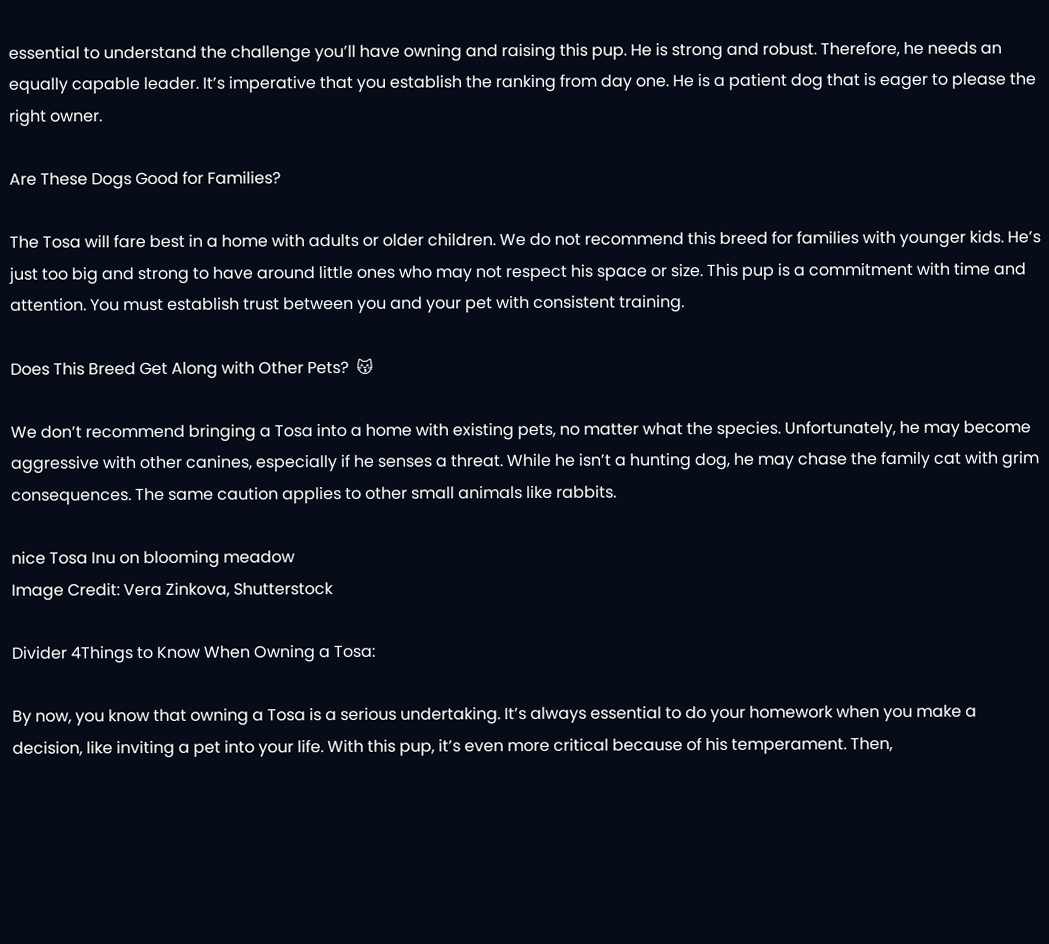essential to understand the challenge you’ll have owning and raising this pup. He is strong and robust. Therefore, he needs an equally capable leader. It’s imperative that you establish the ranking from day one. He is a patient dog that is eager to please the right owner.

Are These Dogs Good for Families?

The Tosa will fare best in a home with adults or older children. We do not recommend this breed for families with younger kids. He’s just too big and strong to have around little ones who may not respect his space or size. This pup is a commitment with time and attention. You must establish trust between you and your pet with consistent training.

Does This Breed Get Along with Other Pets?  😽

We don’t recommend bringing a Tosa into a home with existing pets, no matter what the species. Unfortunately, he may become aggressive with other canines, especially if he senses a threat. While he isn’t a hunting dog, he may chase the family cat with grim consequences. The same caution applies to other small animals like rabbits.

nice Tosa Inu on blooming meadow
Image Credit: Vera Zinkova, Shutterstock

Divider 4Things to Know When Owning a Tosa:

By now, you know that owning a Tosa is a serious undertaking. It’s always essential to do your homework when you make a decision, like inviting a pet into your life. With this pup, it’s even more critical because of his temperament. Then,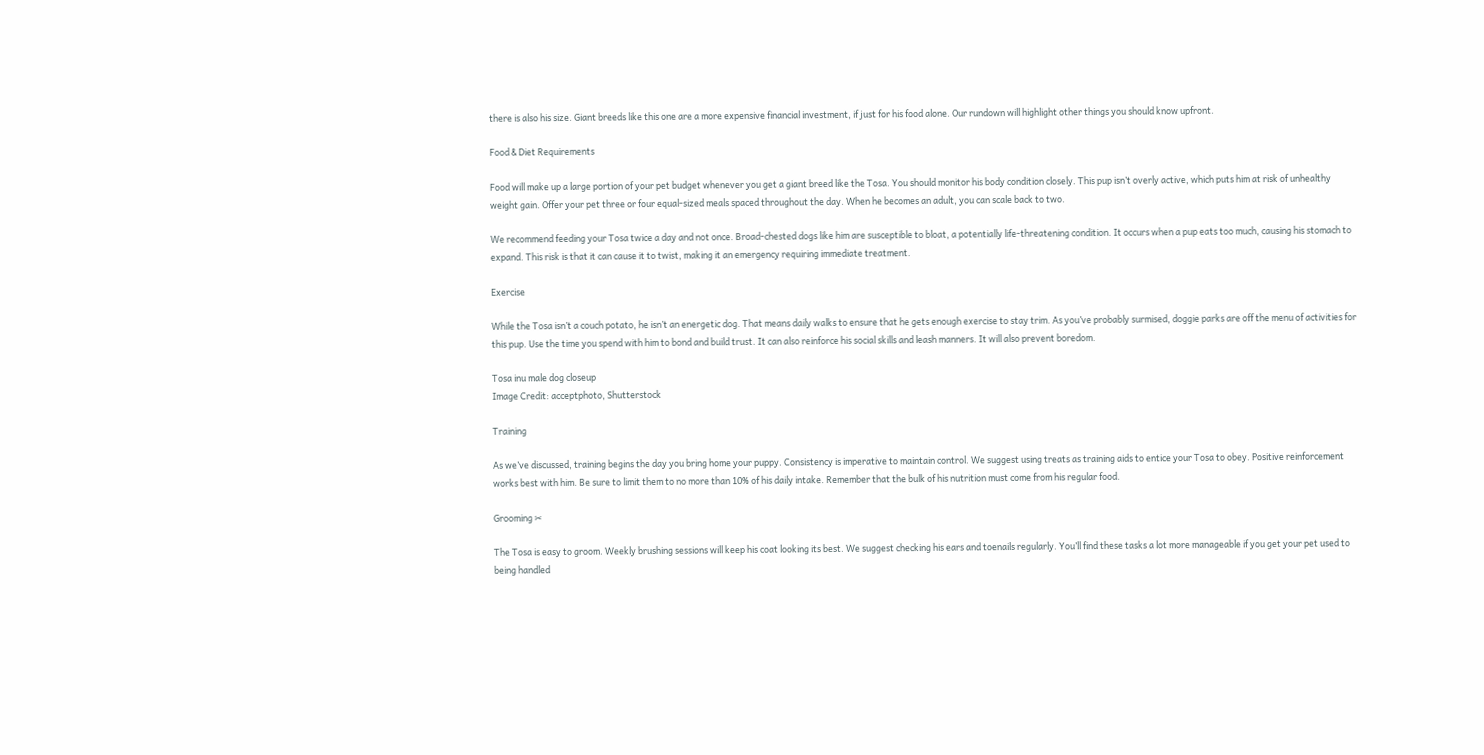there is also his size. Giant breeds like this one are a more expensive financial investment, if just for his food alone. Our rundown will highlight other things you should know upfront.

Food & Diet Requirements

Food will make up a large portion of your pet budget whenever you get a giant breed like the Tosa. You should monitor his body condition closely. This pup isn’t overly active, which puts him at risk of unhealthy weight gain. Offer your pet three or four equal-sized meals spaced throughout the day. When he becomes an adult, you can scale back to two.

We recommend feeding your Tosa twice a day and not once. Broad-chested dogs like him are susceptible to bloat, a potentially life-threatening condition. It occurs when a pup eats too much, causing his stomach to expand. This risk is that it can cause it to twist, making it an emergency requiring immediate treatment.

Exercise

While the Tosa isn’t a couch potato, he isn’t an energetic dog. That means daily walks to ensure that he gets enough exercise to stay trim. As you’ve probably surmised, doggie parks are off the menu of activities for this pup. Use the time you spend with him to bond and build trust. It can also reinforce his social skills and leash manners. It will also prevent boredom.

Tosa inu male dog closeup
Image Credit: acceptphoto, Shutterstock

Training

As we’ve discussed, training begins the day you bring home your puppy. Consistency is imperative to maintain control. We suggest using treats as training aids to entice your Tosa to obey. Positive reinforcement works best with him. Be sure to limit them to no more than 10% of his daily intake. Remember that the bulk of his nutrition must come from his regular food.

Grooming ✂

The Tosa is easy to groom. Weekly brushing sessions will keep his coat looking its best. We suggest checking his ears and toenails regularly. You’ll find these tasks a lot more manageable if you get your pet used to being handled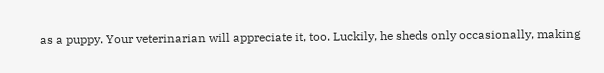as a puppy. Your veterinarian will appreciate it, too. Luckily, he sheds only occasionally, making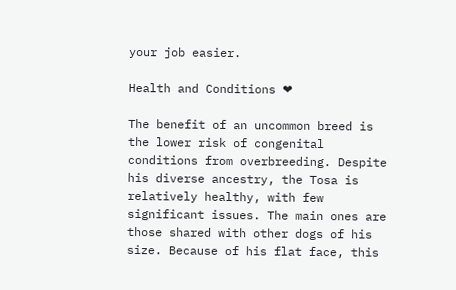your job easier.

Health and Conditions ❤

The benefit of an uncommon breed is the lower risk of congenital conditions from overbreeding. Despite his diverse ancestry, the Tosa is relatively healthy, with few significant issues. The main ones are those shared with other dogs of his size. Because of his flat face, this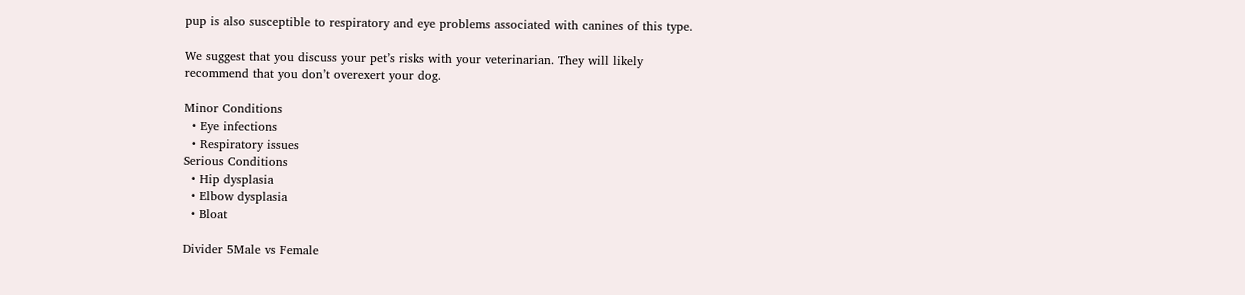pup is also susceptible to respiratory and eye problems associated with canines of this type.

We suggest that you discuss your pet’s risks with your veterinarian. They will likely recommend that you don’t overexert your dog.

Minor Conditions
  • Eye infections
  • Respiratory issues
Serious Conditions
  • Hip dysplasia
  • Elbow dysplasia
  • Bloat

Divider 5Male vs Female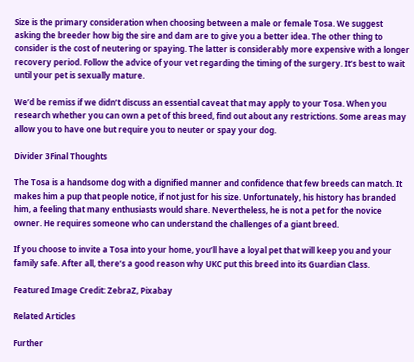Size is the primary consideration when choosing between a male or female Tosa. We suggest asking the breeder how big the sire and dam are to give you a better idea. The other thing to consider is the cost of neutering or spaying. The latter is considerably more expensive with a longer recovery period. Follow the advice of your vet regarding the timing of the surgery. It’s best to wait until your pet is sexually mature.

We’d be remiss if we didn’t discuss an essential caveat that may apply to your Tosa. When you research whether you can own a pet of this breed, find out about any restrictions. Some areas may allow you to have one but require you to neuter or spay your dog.

Divider 3Final Thoughts

The Tosa is a handsome dog with a dignified manner and confidence that few breeds can match. It makes him a pup that people notice, if not just for his size. Unfortunately, his history has branded him, a feeling that many enthusiasts would share. Nevertheless, he is not a pet for the novice owner. He requires someone who can understand the challenges of a giant breed.

If you choose to invite a Tosa into your home, you’ll have a loyal pet that will keep you and your family safe. After all, there’s a good reason why UKC put this breed into its Guardian Class.

Featured Image Credit: ZebraZ, Pixabay

Related Articles

Further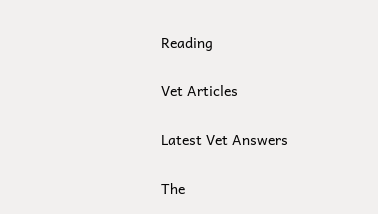Reading

Vet Articles

Latest Vet Answers

The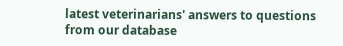latest veterinarians' answers to questions from our database